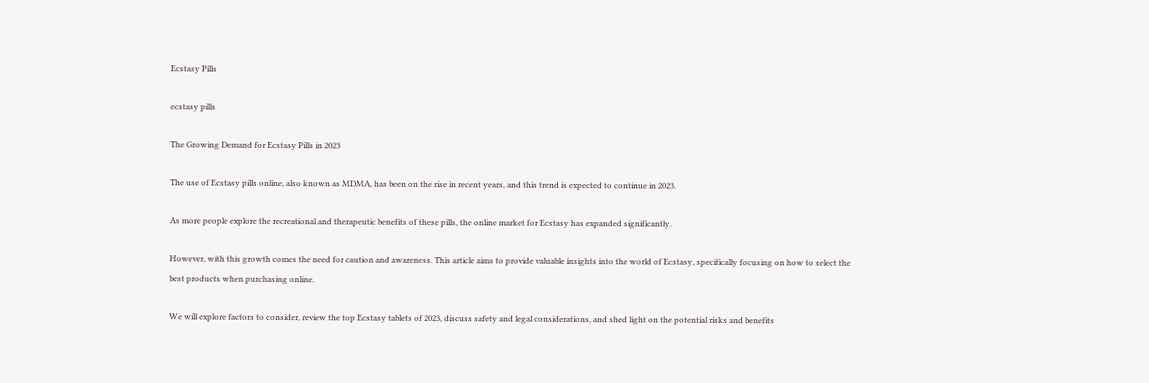Ecstasy Pills

ecstasy pills

The Growing Demand for Ecstasy Pills in 2023

The use of Ecstasy pills online, also known as MDMA, has been on the rise in recent years, and this trend is expected to continue in 2023.

As more people explore the recreational and therapeutic benefits of these pills, the online market for Ecstasy has expanded significantly.

However, with this growth comes the need for caution and awareness. This article aims to provide valuable insights into the world of Ecstasy, specifically focusing on how to select the best products when purchasing online.

We will explore factors to consider, review the top Ecstasy tablets of 2023, discuss safety and legal considerations, and shed light on the potential risks and benefits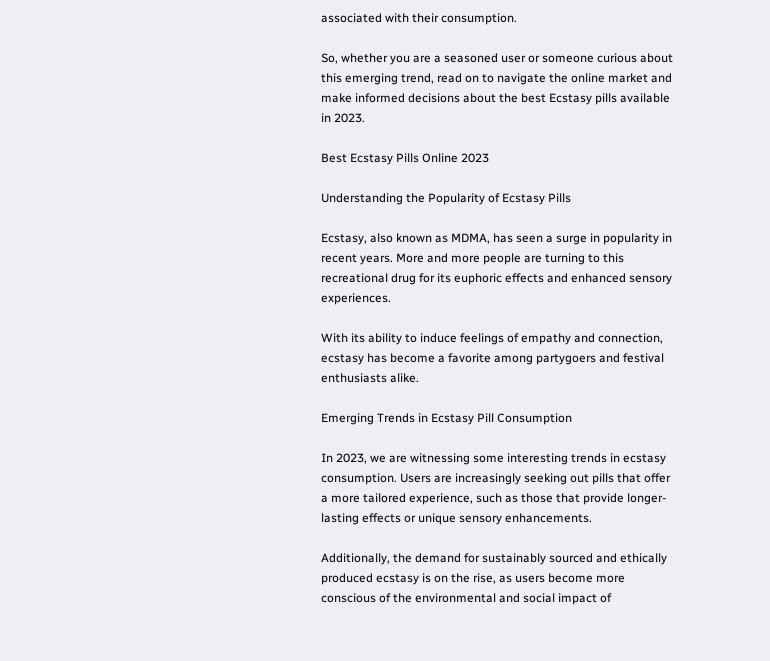associated with their consumption.

So, whether you are a seasoned user or someone curious about this emerging trend, read on to navigate the online market and make informed decisions about the best Ecstasy pills available in 2023.

Best Ecstasy Pills Online 2023

Understanding the Popularity of Ecstasy Pills

Ecstasy, also known as MDMA, has seen a surge in popularity in recent years. More and more people are turning to this recreational drug for its euphoric effects and enhanced sensory experiences.

With its ability to induce feelings of empathy and connection, ecstasy has become a favorite among partygoers and festival enthusiasts alike.

Emerging Trends in Ecstasy Pill Consumption

In 2023, we are witnessing some interesting trends in ecstasy consumption. Users are increasingly seeking out pills that offer a more tailored experience, such as those that provide longer-lasting effects or unique sensory enhancements.

Additionally, the demand for sustainably sourced and ethically produced ecstasy is on the rise, as users become more conscious of the environmental and social impact of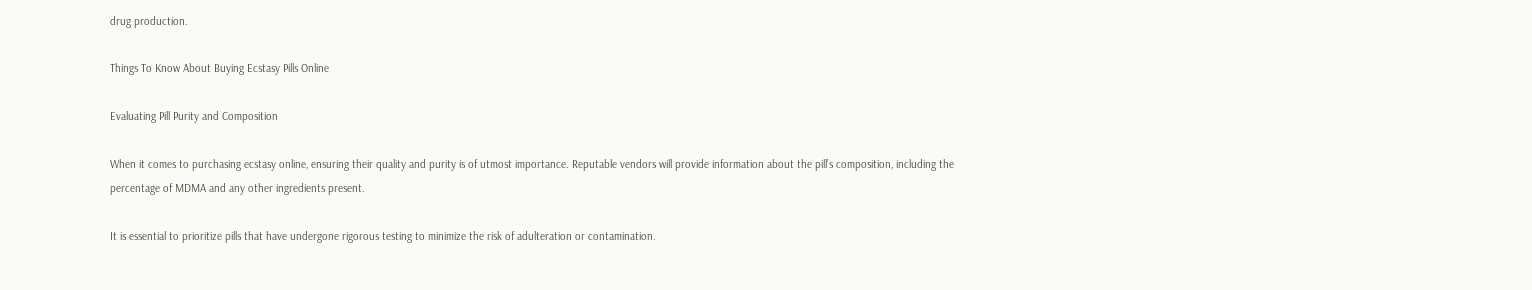drug production.

Things To Know About Buying Ecstasy Pills Online

Evaluating Pill Purity and Composition

When it comes to purchasing ecstasy online, ensuring their quality and purity is of utmost importance. Reputable vendors will provide information about the pill’s composition, including the percentage of MDMA and any other ingredients present.

It is essential to prioritize pills that have undergone rigorous testing to minimize the risk of adulteration or contamination.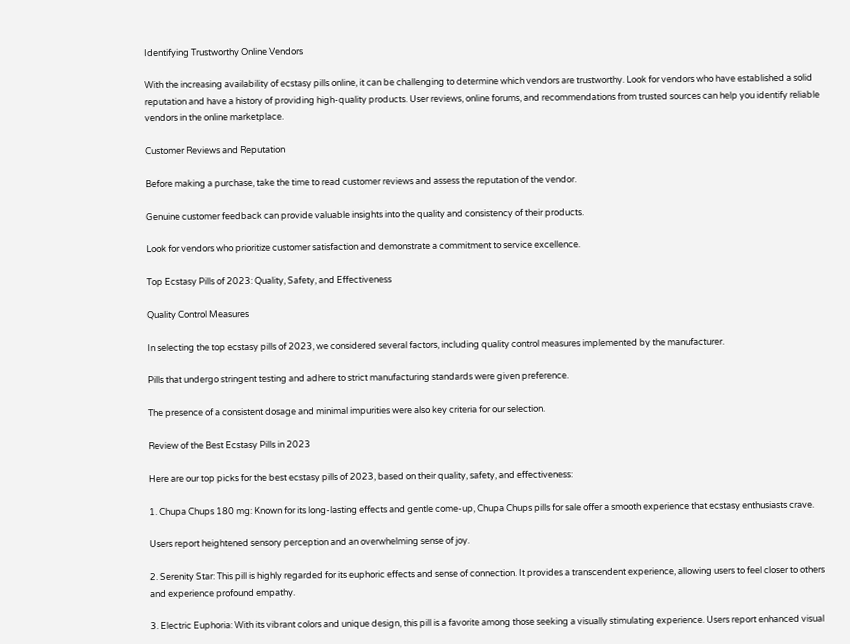Identifying Trustworthy Online Vendors

With the increasing availability of ecstasy pills online, it can be challenging to determine which vendors are trustworthy. Look for vendors who have established a solid reputation and have a history of providing high-quality products. User reviews, online forums, and recommendations from trusted sources can help you identify reliable vendors in the online marketplace.

Customer Reviews and Reputation

Before making a purchase, take the time to read customer reviews and assess the reputation of the vendor.

Genuine customer feedback can provide valuable insights into the quality and consistency of their products.

Look for vendors who prioritize customer satisfaction and demonstrate a commitment to service excellence.

Top Ecstasy Pills of 2023: Quality, Safety, and Effectiveness

Quality Control Measures

In selecting the top ecstasy pills of 2023, we considered several factors, including quality control measures implemented by the manufacturer.

Pills that undergo stringent testing and adhere to strict manufacturing standards were given preference.

The presence of a consistent dosage and minimal impurities were also key criteria for our selection.

Review of the Best Ecstasy Pills in 2023

Here are our top picks for the best ecstasy pills of 2023, based on their quality, safety, and effectiveness:

1. Chupa Chups 180 mg: Known for its long-lasting effects and gentle come-up, Chupa Chups pills for sale offer a smooth experience that ecstasy enthusiasts crave.

Users report heightened sensory perception and an overwhelming sense of joy.

2. Serenity Star: This pill is highly regarded for its euphoric effects and sense of connection. It provides a transcendent experience, allowing users to feel closer to others and experience profound empathy.

3. Electric Euphoria: With its vibrant colors and unique design, this pill is a favorite among those seeking a visually stimulating experience. Users report enhanced visual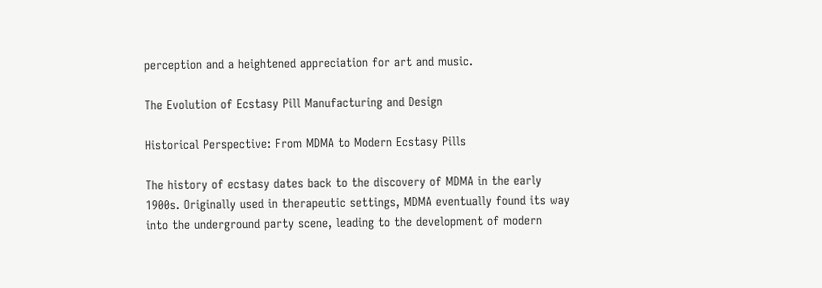perception and a heightened appreciation for art and music.

The Evolution of Ecstasy Pill Manufacturing and Design

Historical Perspective: From MDMA to Modern Ecstasy Pills

The history of ecstasy dates back to the discovery of MDMA in the early 1900s. Originally used in therapeutic settings, MDMA eventually found its way into the underground party scene, leading to the development of modern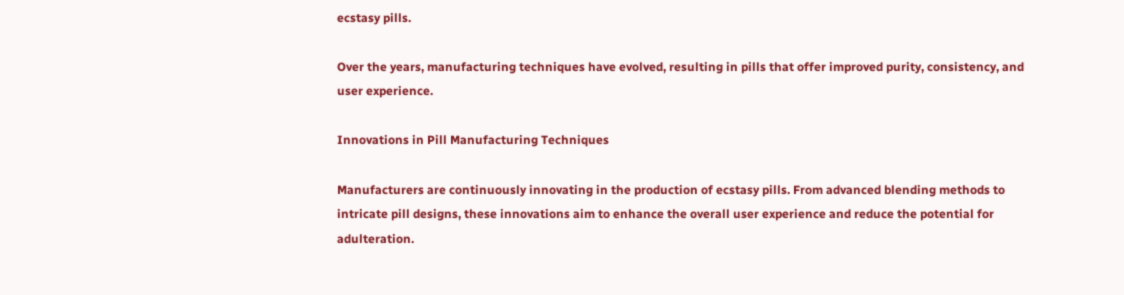ecstasy pills.

Over the years, manufacturing techniques have evolved, resulting in pills that offer improved purity, consistency, and user experience.

Innovations in Pill Manufacturing Techniques

Manufacturers are continuously innovating in the production of ecstasy pills. From advanced blending methods to intricate pill designs, these innovations aim to enhance the overall user experience and reduce the potential for adulteration.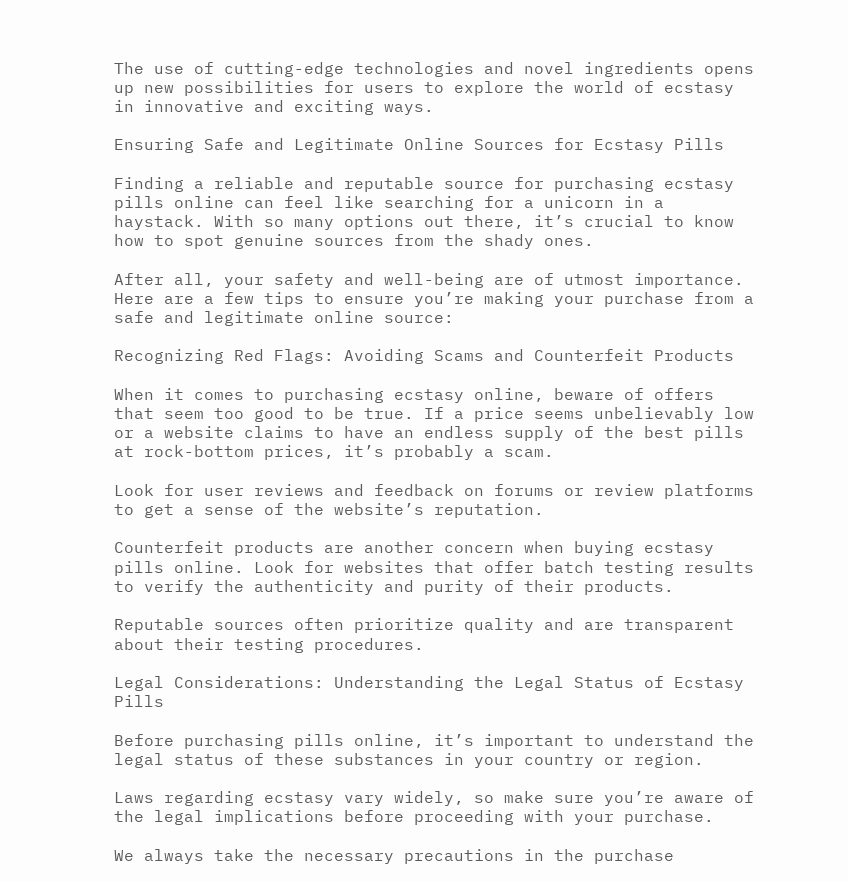The use of cutting-edge technologies and novel ingredients opens up new possibilities for users to explore the world of ecstasy in innovative and exciting ways.

Ensuring Safe and Legitimate Online Sources for Ecstasy Pills

Finding a reliable and reputable source for purchasing ecstasy pills online can feel like searching for a unicorn in a haystack. With so many options out there, it’s crucial to know how to spot genuine sources from the shady ones.

After all, your safety and well-being are of utmost importance. Here are a few tips to ensure you’re making your purchase from a safe and legitimate online source:

Recognizing Red Flags: Avoiding Scams and Counterfeit Products

When it comes to purchasing ecstasy online, beware of offers that seem too good to be true. If a price seems unbelievably low or a website claims to have an endless supply of the best pills at rock-bottom prices, it’s probably a scam.

Look for user reviews and feedback on forums or review platforms to get a sense of the website’s reputation.

Counterfeit products are another concern when buying ecstasy pills online. Look for websites that offer batch testing results to verify the authenticity and purity of their products.

Reputable sources often prioritize quality and are transparent about their testing procedures.

Legal Considerations: Understanding the Legal Status of Ecstasy Pills

Before purchasing pills online, it’s important to understand the legal status of these substances in your country or region.

Laws regarding ecstasy vary widely, so make sure you’re aware of the legal implications before proceeding with your purchase.

We always take the necessary precautions in the purchase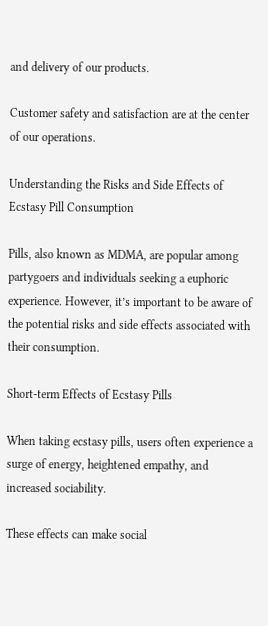and delivery of our products.

Customer safety and satisfaction are at the center of our operations.

Understanding the Risks and Side Effects of Ecstasy Pill Consumption

Pills, also known as MDMA, are popular among partygoers and individuals seeking a euphoric experience. However, it’s important to be aware of the potential risks and side effects associated with their consumption.

Short-term Effects of Ecstasy Pills

When taking ecstasy pills, users often experience a surge of energy, heightened empathy, and increased sociability.

These effects can make social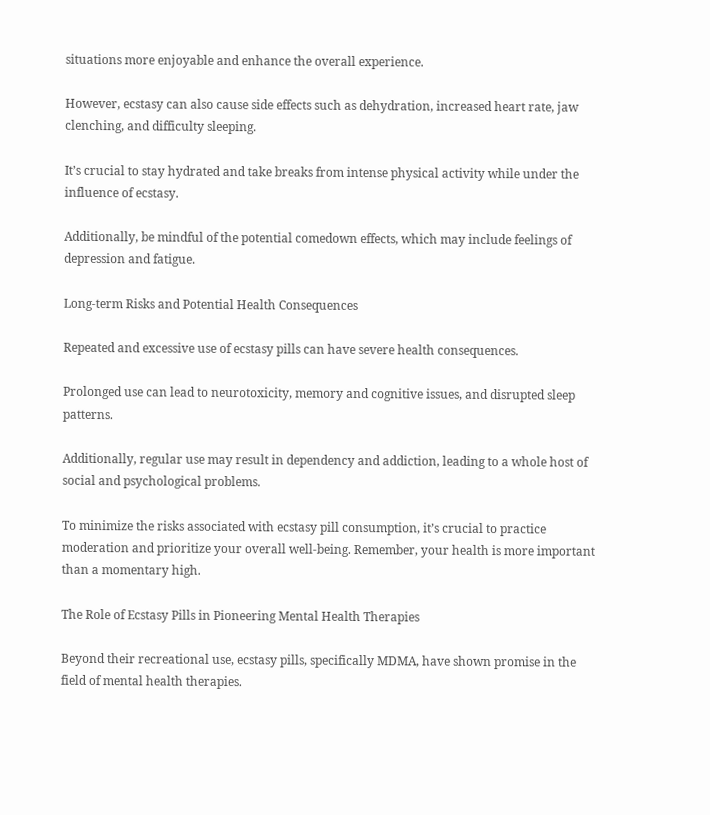situations more enjoyable and enhance the overall experience.

However, ecstasy can also cause side effects such as dehydration, increased heart rate, jaw clenching, and difficulty sleeping.

It’s crucial to stay hydrated and take breaks from intense physical activity while under the influence of ecstasy.

Additionally, be mindful of the potential comedown effects, which may include feelings of depression and fatigue.

Long-term Risks and Potential Health Consequences

Repeated and excessive use of ecstasy pills can have severe health consequences.

Prolonged use can lead to neurotoxicity, memory and cognitive issues, and disrupted sleep patterns.

Additionally, regular use may result in dependency and addiction, leading to a whole host of social and psychological problems.

To minimize the risks associated with ecstasy pill consumption, it’s crucial to practice moderation and prioritize your overall well-being. Remember, your health is more important than a momentary high.

The Role of Ecstasy Pills in Pioneering Mental Health Therapies

Beyond their recreational use, ecstasy pills, specifically MDMA, have shown promise in the field of mental health therapies.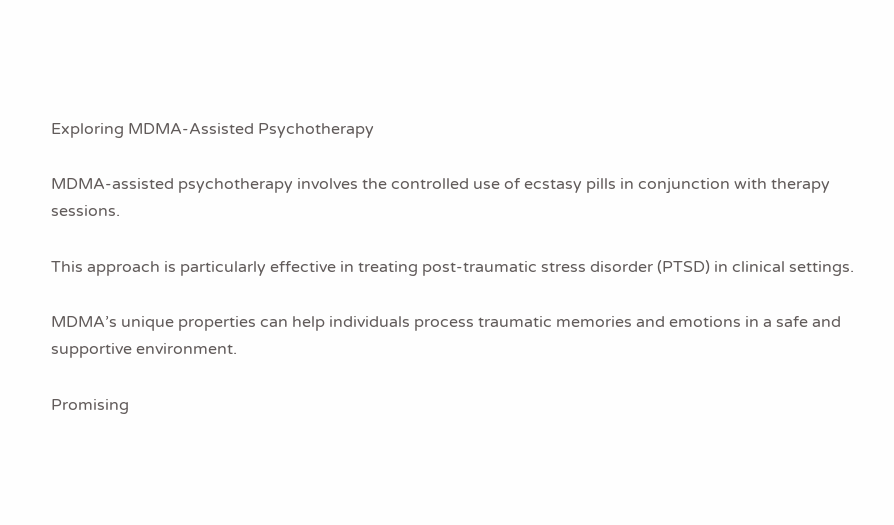Exploring MDMA-Assisted Psychotherapy

MDMA-assisted psychotherapy involves the controlled use of ecstasy pills in conjunction with therapy sessions.

This approach is particularly effective in treating post-traumatic stress disorder (PTSD) in clinical settings.

MDMA’s unique properties can help individuals process traumatic memories and emotions in a safe and supportive environment.

Promising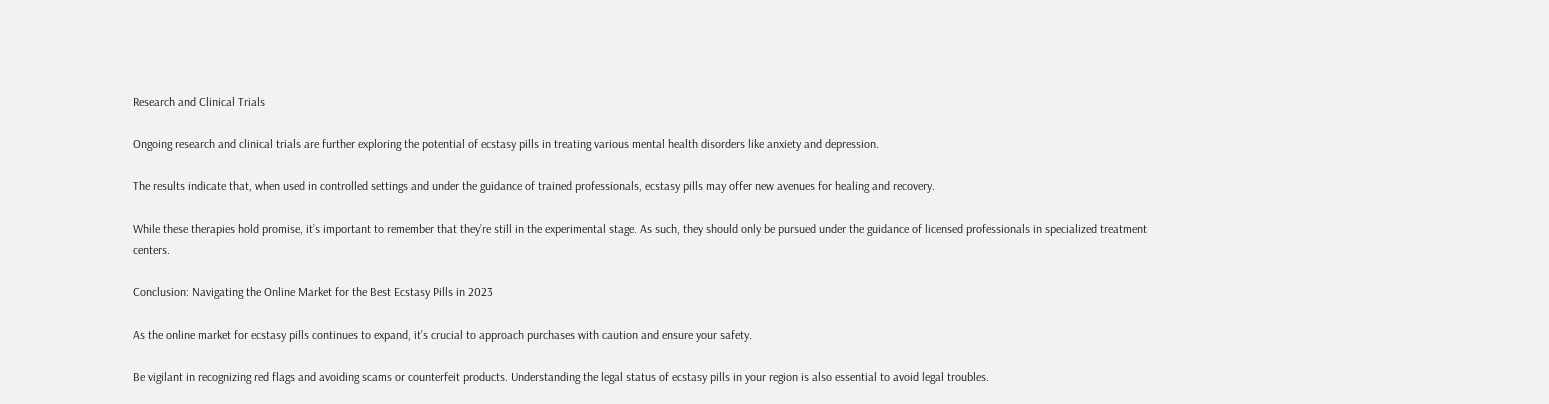Research and Clinical Trials

Ongoing research and clinical trials are further exploring the potential of ecstasy pills in treating various mental health disorders like anxiety and depression.

The results indicate that, when used in controlled settings and under the guidance of trained professionals, ecstasy pills may offer new avenues for healing and recovery.

While these therapies hold promise, it’s important to remember that they’re still in the experimental stage. As such, they should only be pursued under the guidance of licensed professionals in specialized treatment centers.

Conclusion: Navigating the Online Market for the Best Ecstasy Pills in 2023

As the online market for ecstasy pills continues to expand, it’s crucial to approach purchases with caution and ensure your safety.

Be vigilant in recognizing red flags and avoiding scams or counterfeit products. Understanding the legal status of ecstasy pills in your region is also essential to avoid legal troubles.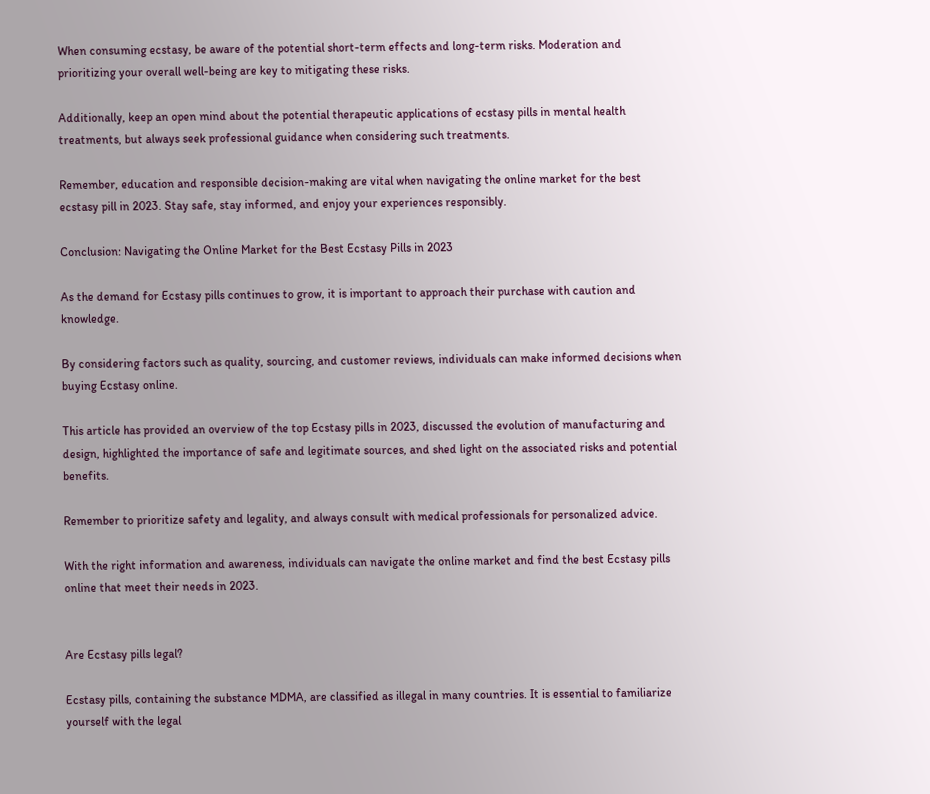When consuming ecstasy, be aware of the potential short-term effects and long-term risks. Moderation and prioritizing your overall well-being are key to mitigating these risks.

Additionally, keep an open mind about the potential therapeutic applications of ecstasy pills in mental health treatments, but always seek professional guidance when considering such treatments.

Remember, education and responsible decision-making are vital when navigating the online market for the best ecstasy pill in 2023. Stay safe, stay informed, and enjoy your experiences responsibly.

Conclusion: Navigating the Online Market for the Best Ecstasy Pills in 2023

As the demand for Ecstasy pills continues to grow, it is important to approach their purchase with caution and knowledge.

By considering factors such as quality, sourcing, and customer reviews, individuals can make informed decisions when buying Ecstasy online.

This article has provided an overview of the top Ecstasy pills in 2023, discussed the evolution of manufacturing and design, highlighted the importance of safe and legitimate sources, and shed light on the associated risks and potential benefits.

Remember to prioritize safety and legality, and always consult with medical professionals for personalized advice.

With the right information and awareness, individuals can navigate the online market and find the best Ecstasy pills online that meet their needs in 2023.


Are Ecstasy pills legal?

Ecstasy pills, containing the substance MDMA, are classified as illegal in many countries. It is essential to familiarize yourself with the legal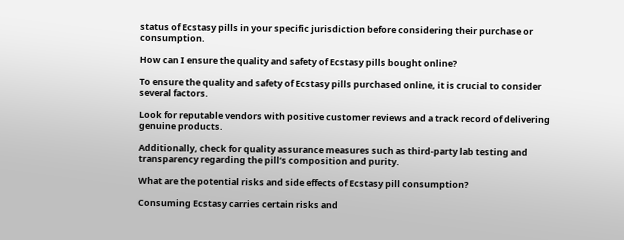status of Ecstasy pills in your specific jurisdiction before considering their purchase or consumption.

How can I ensure the quality and safety of Ecstasy pills bought online?

To ensure the quality and safety of Ecstasy pills purchased online, it is crucial to consider several factors.

Look for reputable vendors with positive customer reviews and a track record of delivering genuine products.

Additionally, check for quality assurance measures such as third-party lab testing and transparency regarding the pill’s composition and purity.

What are the potential risks and side effects of Ecstasy pill consumption?

Consuming Ecstasy carries certain risks and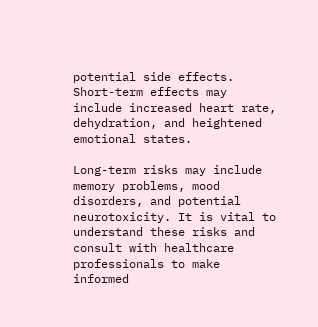potential side effects. Short-term effects may include increased heart rate, dehydration, and heightened emotional states.

Long-term risks may include memory problems, mood disorders, and potential neurotoxicity. It is vital to understand these risks and consult with healthcare professionals to make informed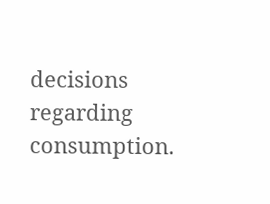decisions regarding consumption.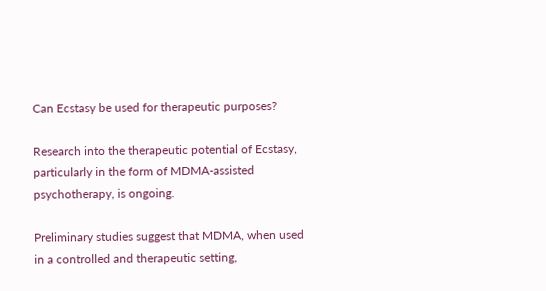Can Ecstasy be used for therapeutic purposes?

Research into the therapeutic potential of Ecstasy, particularly in the form of MDMA-assisted psychotherapy, is ongoing.

Preliminary studies suggest that MDMA, when used in a controlled and therapeutic setting,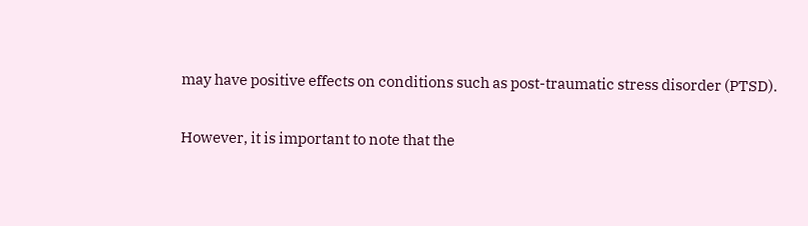may have positive effects on conditions such as post-traumatic stress disorder (PTSD).

However, it is important to note that the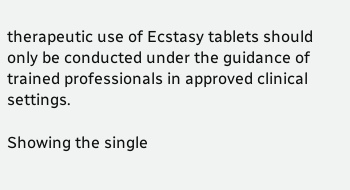therapeutic use of Ecstasy tablets should only be conducted under the guidance of trained professionals in approved clinical settings.

Showing the single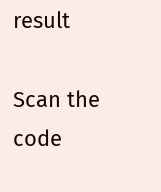result

Scan the code